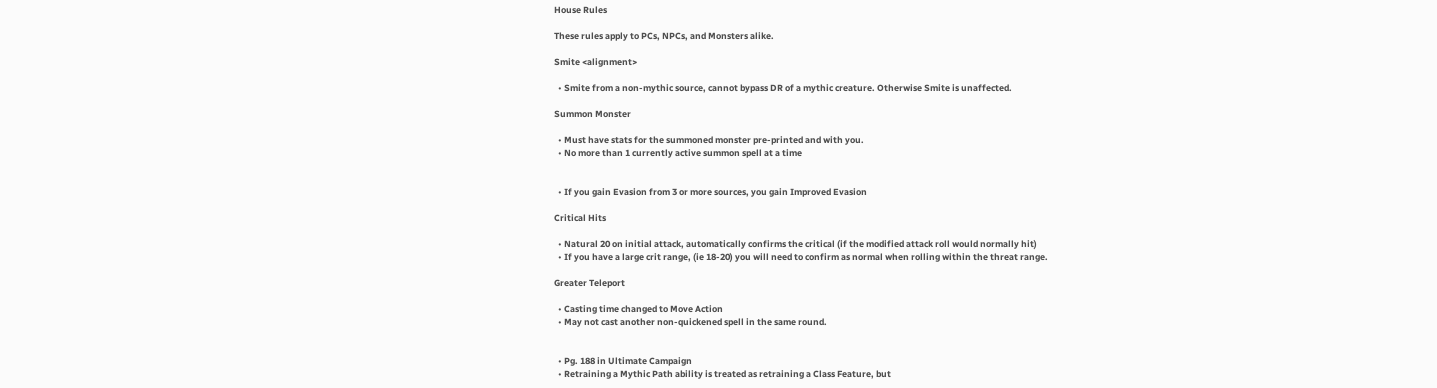House Rules

These rules apply to PCs, NPCs, and Monsters alike.

Smite <alignment>

  • Smite from a non-mythic source, cannot bypass DR of a mythic creature. Otherwise Smite is unaffected.

Summon Monster

  • Must have stats for the summoned monster pre-printed and with you.
  • No more than 1 currently active summon spell at a time


  • If you gain Evasion from 3 or more sources, you gain Improved Evasion

Critical Hits

  • Natural 20 on initial attack, automatically confirms the critical (if the modified attack roll would normally hit)
  • If you have a large crit range, (ie 18-20) you will need to confirm as normal when rolling within the threat range.

Greater Teleport

  • Casting time changed to Move Action
  • May not cast another non-quickened spell in the same round.


  • Pg. 188 in Ultimate Campaign
  • Retraining a Mythic Path ability is treated as retraining a Class Feature, but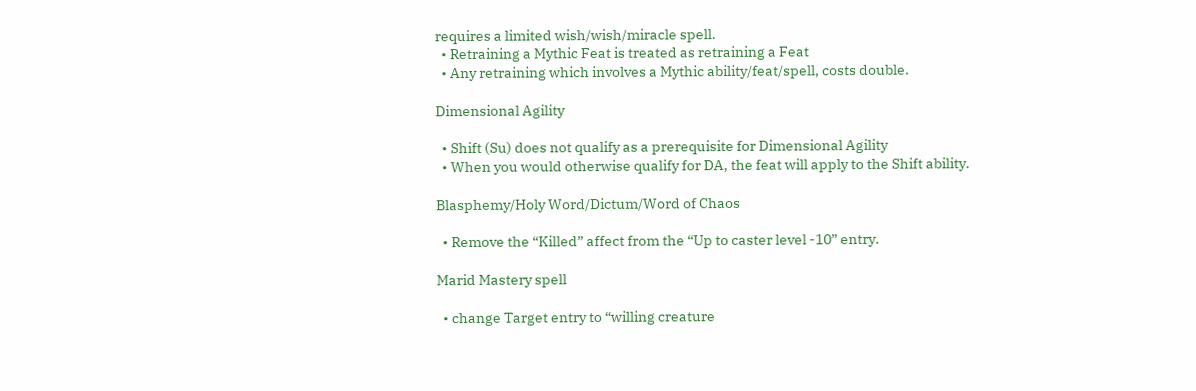requires a limited wish/wish/miracle spell.
  • Retraining a Mythic Feat is treated as retraining a Feat
  • Any retraining which involves a Mythic ability/feat/spell, costs double.

Dimensional Agility

  • Shift (Su) does not qualify as a prerequisite for Dimensional Agility
  • When you would otherwise qualify for DA, the feat will apply to the Shift ability.

Blasphemy/Holy Word/Dictum/Word of Chaos

  • Remove the “Killed” affect from the “Up to caster level -10” entry.

Marid Mastery spell

  • change Target entry to “willing creature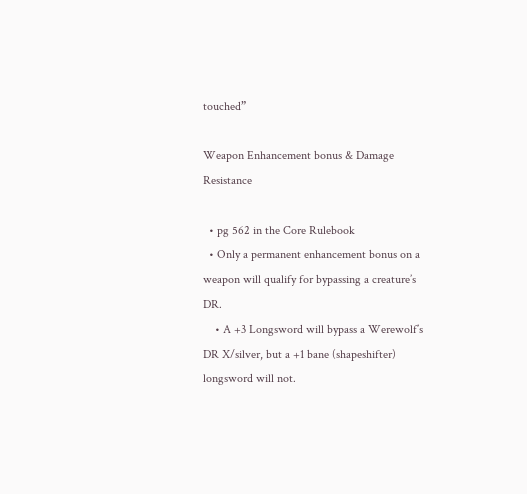touched”

Weapon Enhancement bonus & Damage Resistance

  • pg 562 in the Core Rulebook
  • Only a permanent enhancement bonus on a weapon will qualify for bypassing a creature’s DR.
    • A +3 Longsword will bypass a Werewolf’s DR X/silver, but a +1 bane (shapeshifter) longsword will not.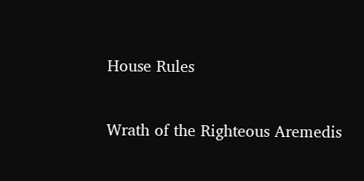House Rules

Wrath of the Righteous Aremedis